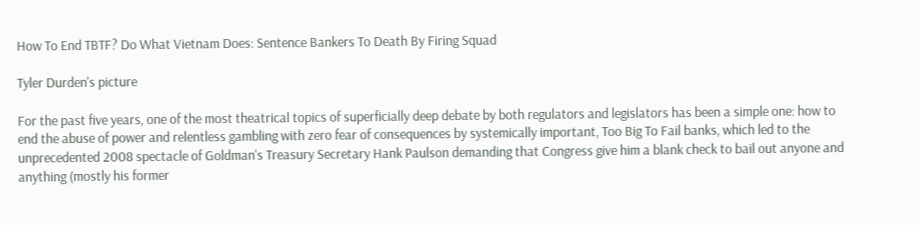How To End TBTF? Do What Vietnam Does: Sentence Bankers To Death By Firing Squad

Tyler Durden's picture

For the past five years, one of the most theatrical topics of superficially deep debate by both regulators and legislators has been a simple one: how to end the abuse of power and relentless gambling with zero fear of consequences by systemically important, Too Big To Fail banks, which led to the unprecedented 2008 spectacle of Goldman's Treasury Secretary Hank Paulson demanding that Congress give him a blank check to bail out anyone and anything (mostly his former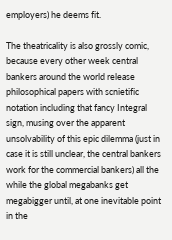employers) he deems fit.

The theatricality is also grossly comic, because every other week central bankers around the world release philosophical papers with scnietific notation including that fancy Integral sign, musing over the apparent unsolvability of this epic dilemma (just in case it is still unclear, the central bankers work for the commercial bankers) all the while the global megabanks get megabigger until, at one inevitable point in the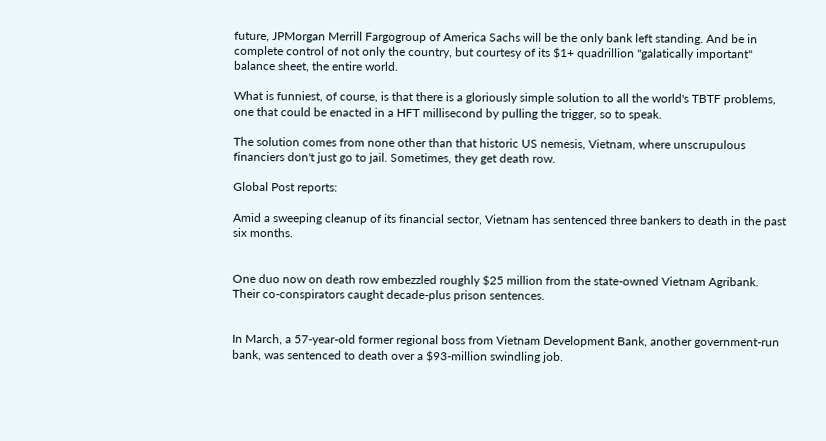future, JPMorgan Merrill Fargogroup of America Sachs will be the only bank left standing. And be in complete control of not only the country, but courtesy of its $1+ quadrillion "galatically important" balance sheet, the entire world.

What is funniest, of course, is that there is a gloriously simple solution to all the world's TBTF problems, one that could be enacted in a HFT millisecond by pulling the trigger, so to speak.

The solution comes from none other than that historic US nemesis, Vietnam, where unscrupulous financiers don't just go to jail. Sometimes, they get death row.

Global Post reports:

Amid a sweeping cleanup of its financial sector, Vietnam has sentenced three bankers to death in the past six months.


One duo now on death row embezzled roughly $25 million from the state-owned Vietnam Agribank. Their co-conspirators caught decade-plus prison sentences.


In March, a 57-year-old former regional boss from Vietnam Development Bank, another government-run bank, was sentenced to death over a $93-million swindling job.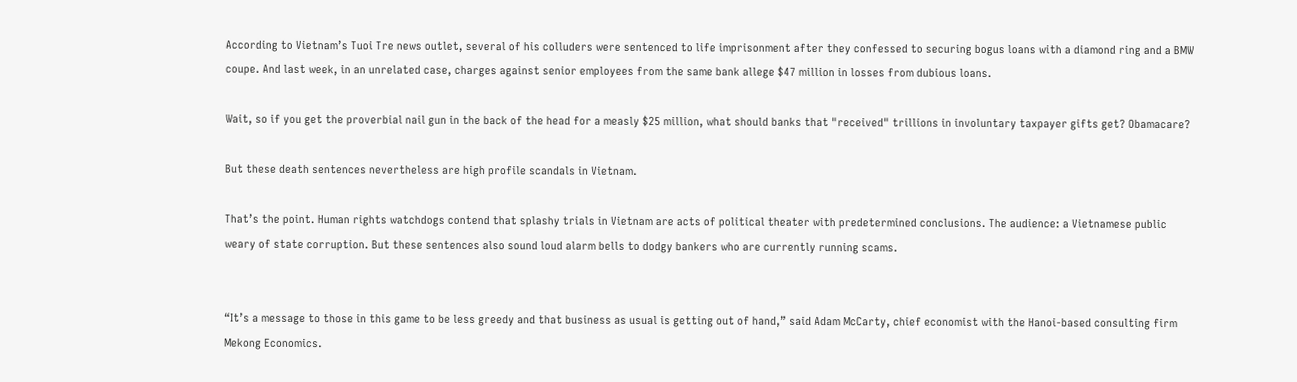According to Vietnam’s Tuoi Tre news outlet, several of his colluders were sentenced to life imprisonment after they confessed to securing bogus loans with a diamond ring and a BMW coupe. And last week, in an unrelated case, charges against senior employees from the same bank allege $47 million in losses from dubious loans.

Wait, so if you get the proverbial nail gun in the back of the head for a measly $25 million, what should banks that "received" trillions in involuntary taxpayer gifts get? Obamacare?

But these death sentences nevertheless are high profile scandals in Vietnam.

That’s the point. Human rights watchdogs contend that splashy trials in Vietnam are acts of political theater with predetermined conclusions. The audience: a Vietnamese public weary of state corruption. But these sentences also sound loud alarm bells to dodgy bankers who are currently running scams.


“It’s a message to those in this game to be less greedy and that business as usual is getting out of hand,” said Adam McCarty, chief economist with the Hanoi-based consulting firm Mekong Economics.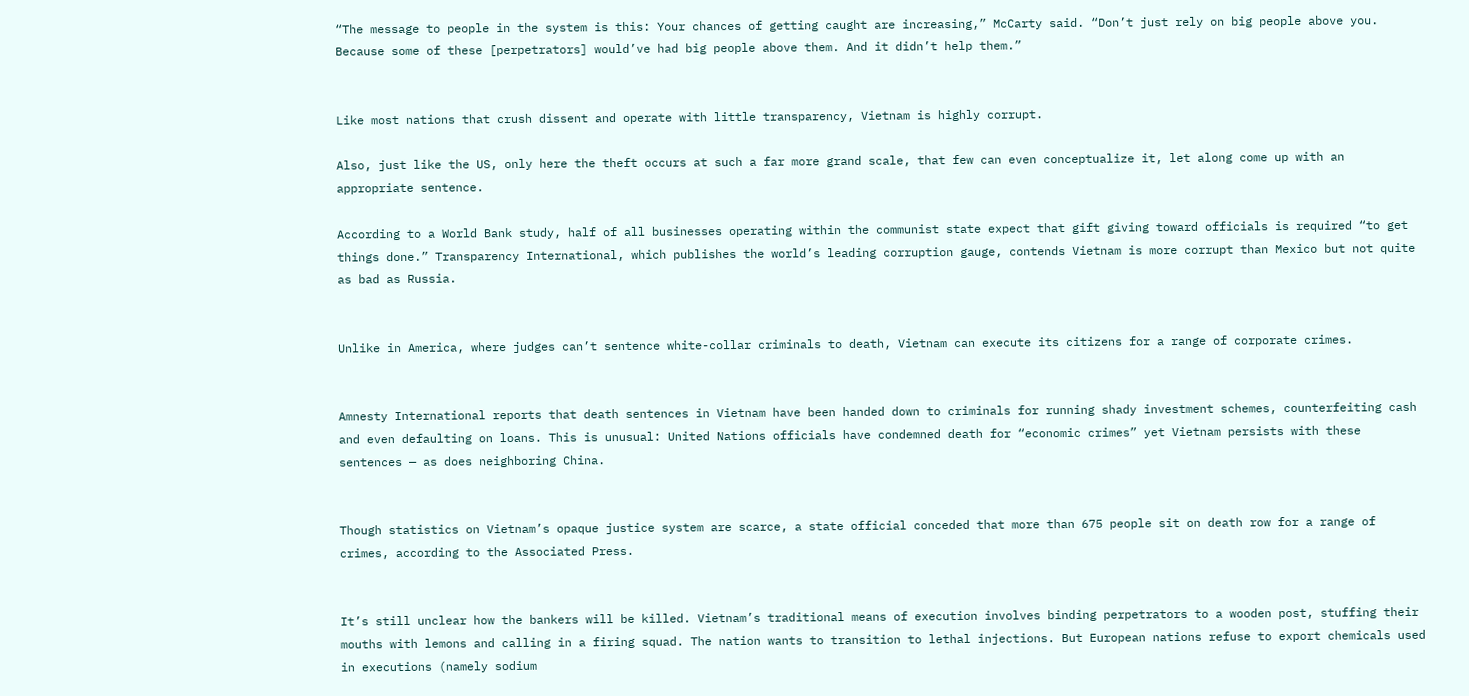“The message to people in the system is this: Your chances of getting caught are increasing,” McCarty said. “Don’t just rely on big people above you. Because some of these [perpetrators] would’ve had big people above them. And it didn’t help them.”


Like most nations that crush dissent and operate with little transparency, Vietnam is highly corrupt.

Also, just like the US, only here the theft occurs at such a far more grand scale, that few can even conceptualize it, let along come up with an appropriate sentence.

According to a World Bank study, half of all businesses operating within the communist state expect that gift giving toward officials is required “to get things done.” Transparency International, which publishes the world’s leading corruption gauge, contends Vietnam is more corrupt than Mexico but not quite as bad as Russia.


Unlike in America, where judges can’t sentence white-collar criminals to death, Vietnam can execute its citizens for a range of corporate crimes.


Amnesty International reports that death sentences in Vietnam have been handed down to criminals for running shady investment schemes, counterfeiting cash and even defaulting on loans. This is unusual: United Nations officials have condemned death for “economic crimes” yet Vietnam persists with these sentences — as does neighboring China.


Though statistics on Vietnam’s opaque justice system are scarce, a state official conceded that more than 675 people sit on death row for a range of crimes, according to the Associated Press.


It’s still unclear how the bankers will be killed. Vietnam’s traditional means of execution involves binding perpetrators to a wooden post, stuffing their mouths with lemons and calling in a firing squad. The nation wants to transition to lethal injections. But European nations refuse to export chemicals used in executions (namely sodium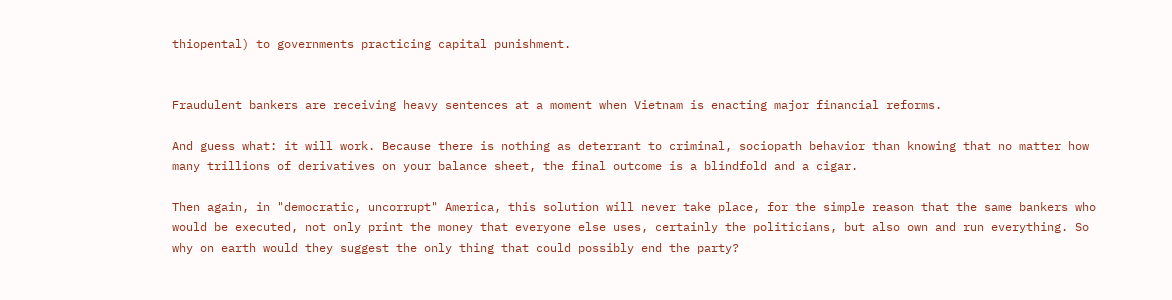thiopental) to governments practicing capital punishment.


Fraudulent bankers are receiving heavy sentences at a moment when Vietnam is enacting major financial reforms.

And guess what: it will work. Because there is nothing as deterrant to criminal, sociopath behavior than knowing that no matter how many trillions of derivatives on your balance sheet, the final outcome is a blindfold and a cigar.

Then again, in "democratic, uncorrupt" America, this solution will never take place, for the simple reason that the same bankers who would be executed, not only print the money that everyone else uses, certainly the politicians, but also own and run everything. So why on earth would they suggest the only thing that could possibly end the party?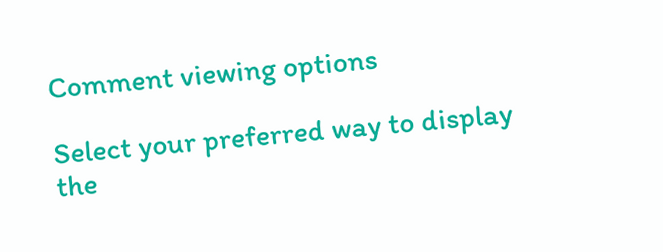Comment viewing options

Select your preferred way to display the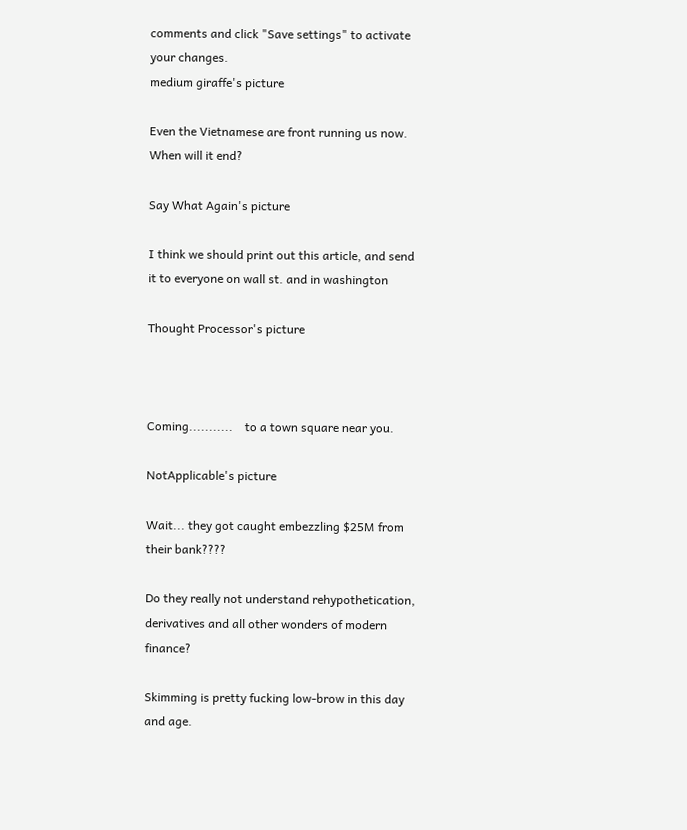comments and click "Save settings" to activate your changes.
medium giraffe's picture

Even the Vietnamese are front running us now.  When will it end?

Say What Again's picture

I think we should print out this article, and send it to everyone on wall st. and in washington

Thought Processor's picture



Coming...........    to a town square near you.

NotApplicable's picture

Wait... they got caught embezzling $25M from their bank????

Do they really not understand rehypothetication, derivatives and all other wonders of modern finance?

Skimming is pretty fucking low-brow in this day and age.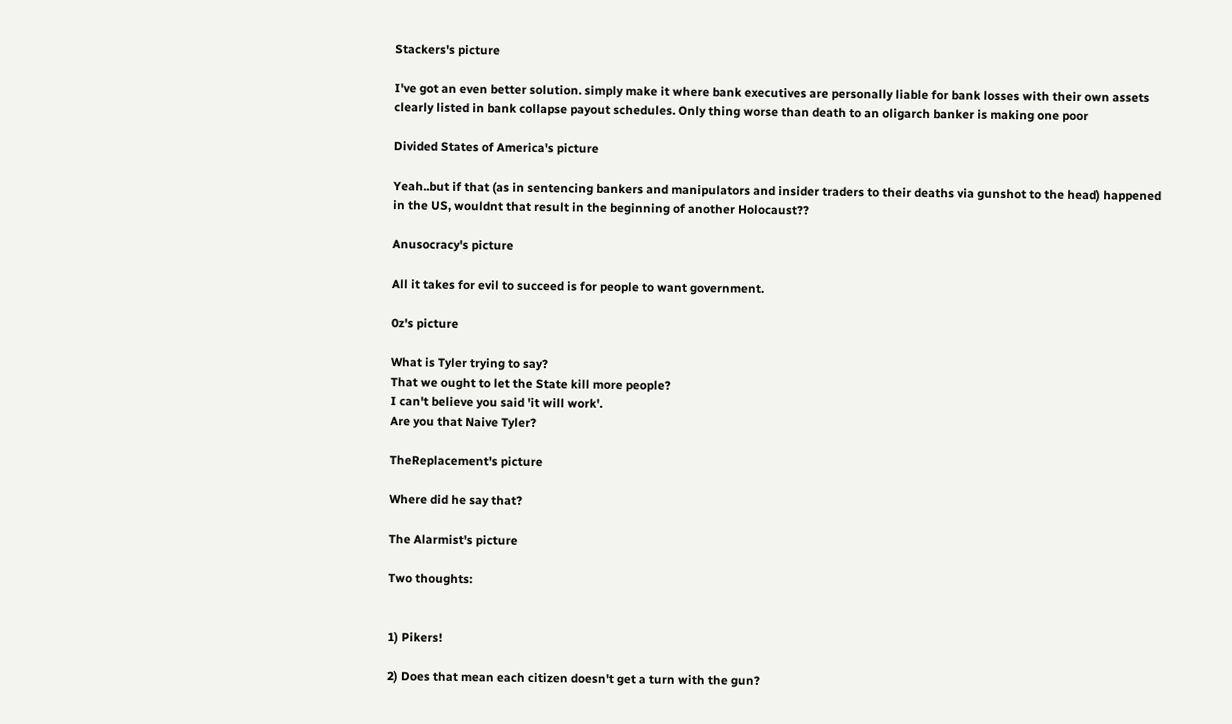Stackers's picture

I've got an even better solution. simply make it where bank executives are personally liable for bank losses with their own assets clearly listed in bank collapse payout schedules. Only thing worse than death to an oligarch banker is making one poor

Divided States of America's picture

Yeah..but if that (as in sentencing bankers and manipulators and insider traders to their deaths via gunshot to the head) happened in the US, wouldnt that result in the beginning of another Holocaust??

Anusocracy's picture

All it takes for evil to succeed is for people to want government.

0z's picture

What is Tyler trying to say?
That we ought to let the State kill more people?
I can't believe you said 'it will work'.
Are you that Naive Tyler?

TheReplacement's picture

Where did he say that?

The Alarmist's picture

Two thoughts:


1) Pikers!

2) Does that mean each citizen doesn't get a turn with the gun?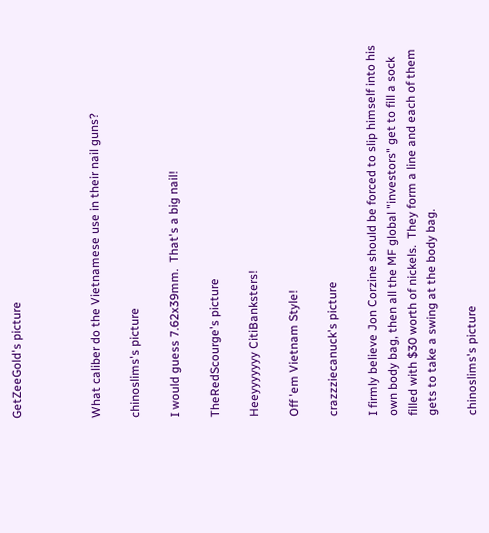GetZeeGold's picture



What caliber do the Vietnamese use in their nail guns?

chinoslims's picture

I would guess 7.62x39mm.  That's a big nail!

TheRedScourge's picture

Heeyyyyyyy CitiBanksters!

Off 'em Vietnam Style!

crazzziecanuck's picture

I firmly believe Jon Corzine should be forced to slip himself into his own body bag, then all the MF global "investors" get to fill a sock filled with $30 worth of nickels.  They form a line and each of them gets to take a swing at the body bag.

chinoslims's picture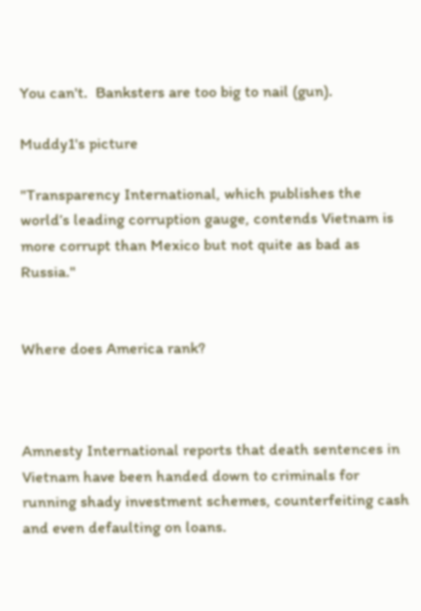You can't.  Banksters are too big to nail (gun).

Muddy1's picture

"Transparency International, which publishes the world’s leading corruption gauge, contends Vietnam is more corrupt than Mexico but not quite as bad as Russia."


Where does America rank?



Amnesty International reports that death sentences in Vietnam have been handed down to criminals for running shady investment schemes, counterfeiting cash and even defaulting on loans.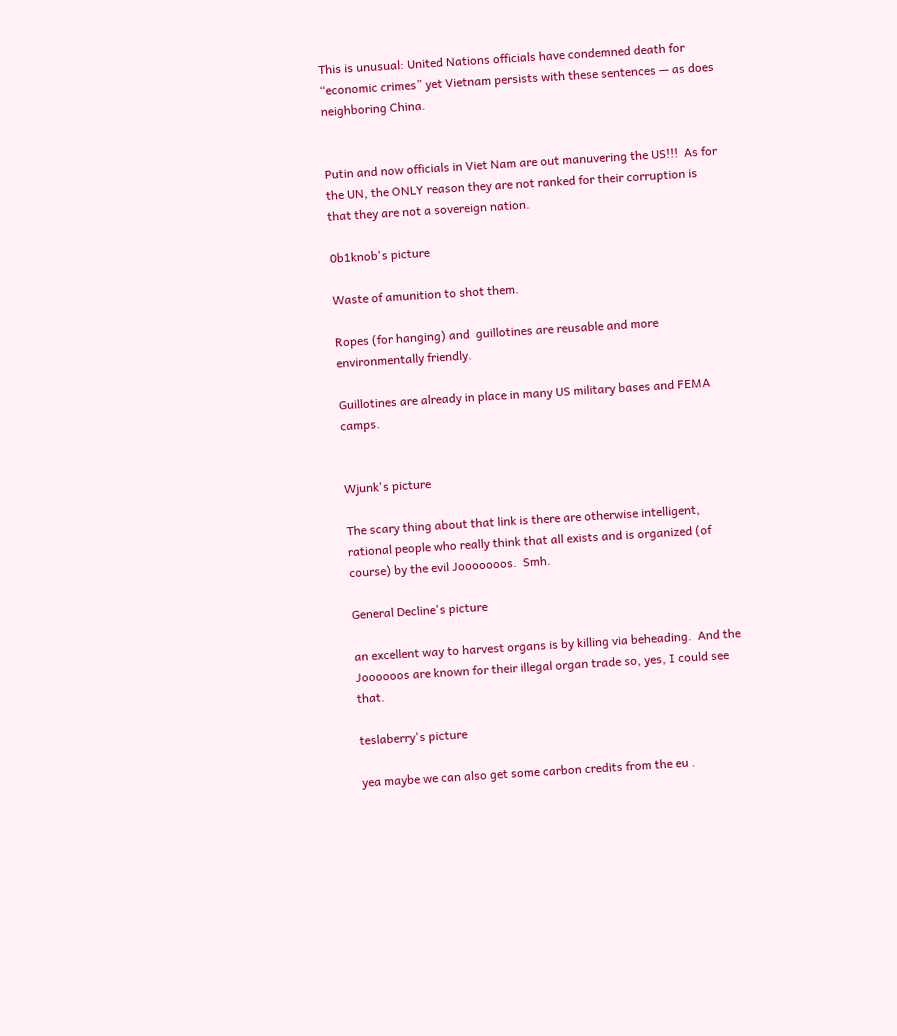This is unusual: United Nations officials have condemned death for “economic crimes” yet Vietnam persists with these sentences — as does neighboring China.


Putin and now officials in Viet Nam are out manuvering the US!!!  As for the UN, the ONLY reason they are not ranked for their corruption is that they are not a sovereign nation.

0b1knob's picture

Waste of amunition to shot them.

Ropes (for hanging) and  guillotines are reusable and more environmentally friendly.

Guillotines are already in place in many US military bases and FEMA camps.


Wjunk's picture

The scary thing about that link is there are otherwise intelligent, rational people who really think that all exists and is organized (of course) by the evil Jooooooos.  Smh.

General Decline's picture

an excellent way to harvest organs is by killing via beheading.  And the Joooooos are known for their illegal organ trade so, yes, I could see that.

teslaberry's picture

yea maybe we can also get some carbon credits from the eu .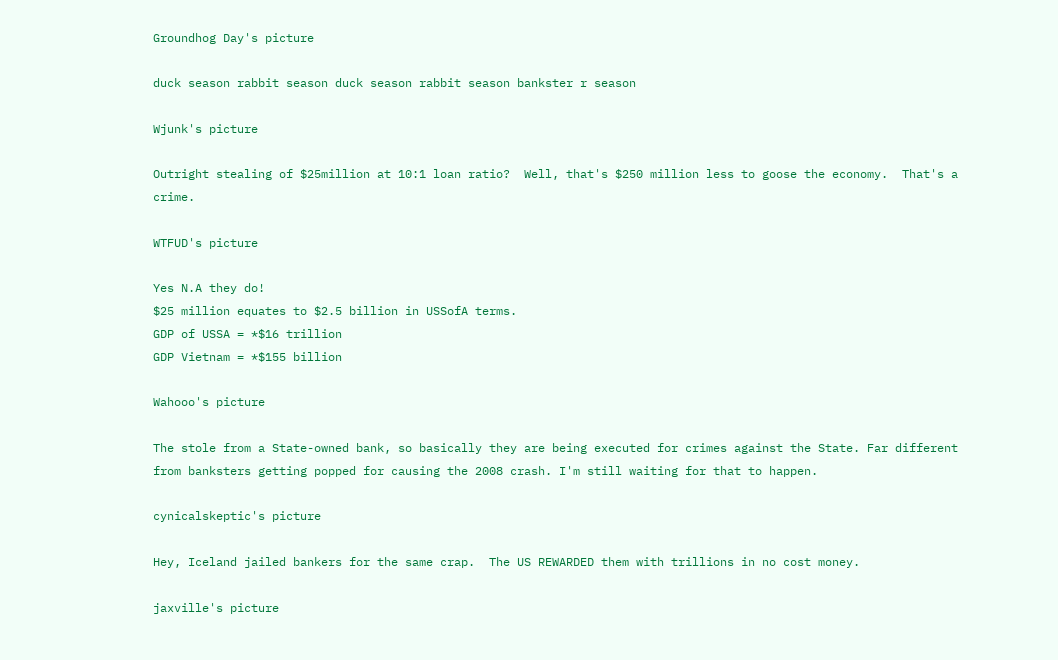Groundhog Day's picture

duck season rabbit season duck season rabbit season bankster r season

Wjunk's picture

Outright stealing of $25million at 10:1 loan ratio?  Well, that's $250 million less to goose the economy.  That's a crime.

WTFUD's picture

Yes N.A they do!
$25 million equates to $2.5 billion in USSofA terms.
GDP of USSA = *$16 trillion
GDP Vietnam = *$155 billion

Wahooo's picture

The stole from a State-owned bank, so basically they are being executed for crimes against the State. Far different from banksters getting popped for causing the 2008 crash. I'm still waiting for that to happen.

cynicalskeptic's picture

Hey, Iceland jailed bankers for the same crap.  The US REWARDED them with trillions in no cost money.

jaxville's picture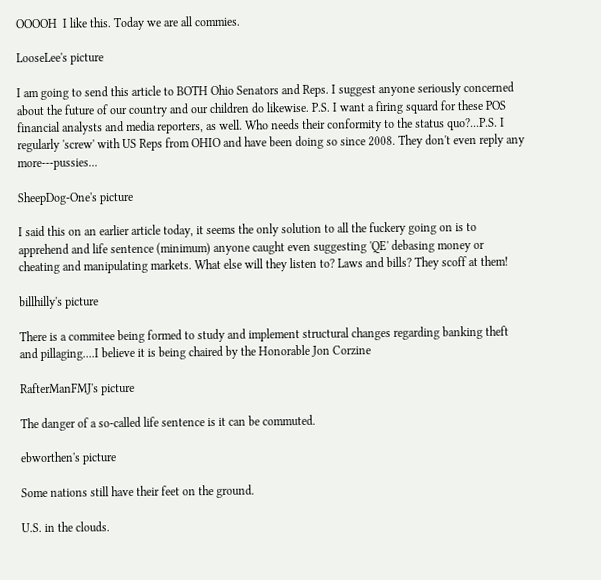OOOOH  I like this. Today we are all commies.

LooseLee's picture

I am going to send this article to BOTH Ohio Senators and Reps. I suggest anyone seriously concerned about the future of our country and our children do likewise. P.S. I want a firing squard for these POS financial analysts and media reporters, as well. Who needs their conformity to the status quo?...P.S. I regularly 'screw' with US Reps from OHIO and have been doing so since 2008. They don't even reply any more---pussies...

SheepDog-One's picture

I said this on an earlier article today, it seems the only solution to all the fuckery going on is to apprehend and life sentence (minimum) anyone caught even suggesting 'QE' debasing money or cheating and manipulating markets. What else will they listen to? Laws and bills? They scoff at them!

billhilly's picture

There is a commitee being formed to study and implement structural changes regarding banking theft and pillaging....I believe it is being chaired by the Honorable Jon Corzine

RafterManFMJ's picture

The danger of a so-called life sentence is it can be commuted.

ebworthen's picture

Some nations still have their feet on the ground.

U.S. in the clouds.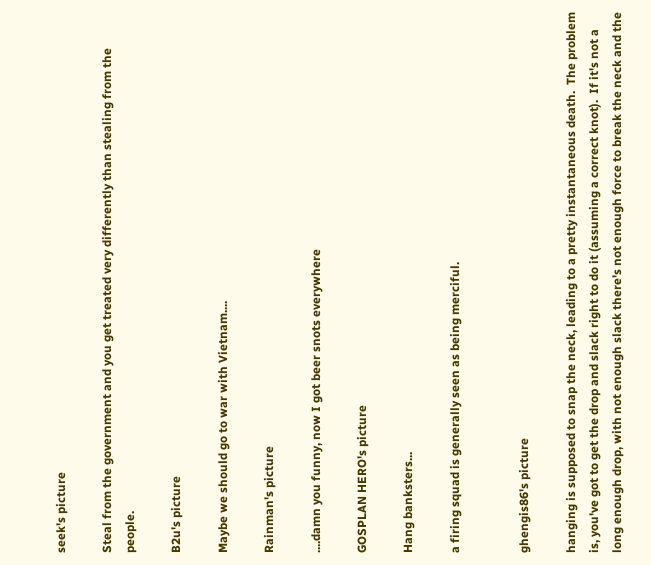seek's picture

Steal from the government and you get treated very differently than stealing from the people.

B2u's picture

Maybe we should go to war with Vietnam....

Rainman's picture

....damn you funny, now I got beer snots everywhere

GOSPLAN HERO's picture

Hang banksters...

a firing squad is generally seen as being merciful.


ghengis86's picture

hanging is supposed to snap the neck, leading to a pretty instantaneous death.  The problem is, you've got to get the drop and slack right to do it (assuming a correct knot).  If it's not a long enough drop, with not enough slack there's not enough force to break the neck and the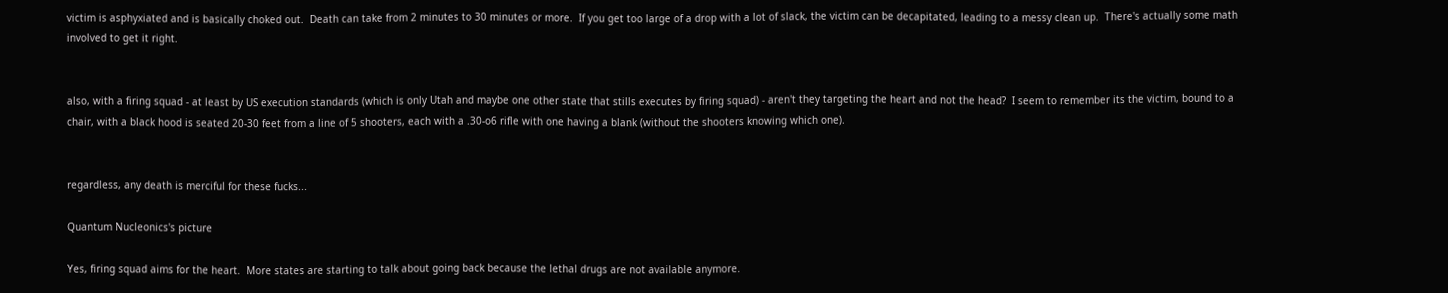victim is asphyxiated and is basically choked out.  Death can take from 2 minutes to 30 minutes or more.  If you get too large of a drop with a lot of slack, the victim can be decapitated, leading to a messy clean up.  There's actually some math involved to get it right.


also, with a firing squad - at least by US execution standards (which is only Utah and maybe one other state that stills executes by firing squad) - aren't they targeting the heart and not the head?  I seem to remember its the victim, bound to a chair, with a black hood is seated 20-30 feet from a line of 5 shooters, each with a .30-o6 rifle with one having a blank (without the shooters knowing which one).


regardless, any death is merciful for these fucks...

Quantum Nucleonics's picture

Yes, firing squad aims for the heart.  More states are starting to talk about going back because the lethal drugs are not available anymore.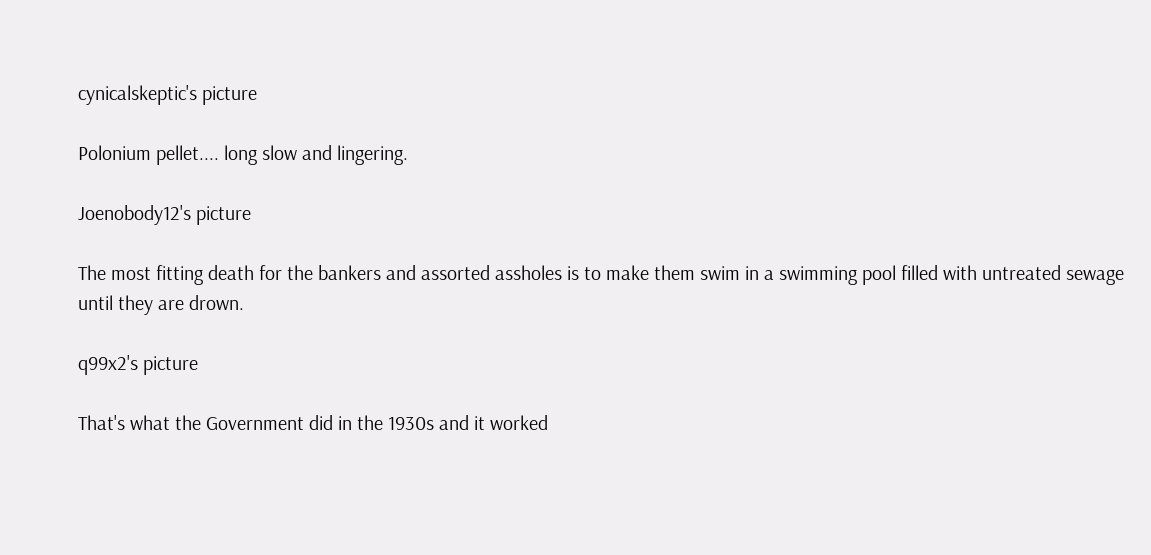cynicalskeptic's picture

Polonium pellet.... long slow and lingering.

Joenobody12's picture

The most fitting death for the bankers and assorted assholes is to make them swim in a swimming pool filled with untreated sewage until they are drown.

q99x2's picture

That's what the Government did in the 1930s and it worked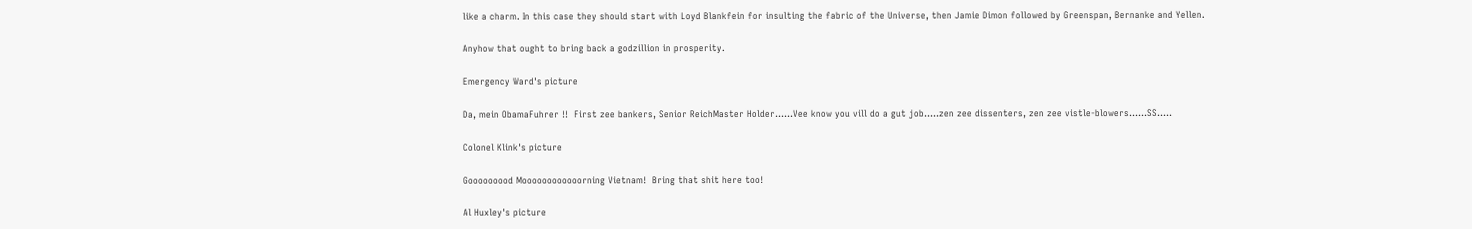like a charm. In this case they should start with Loyd Blankfein for insulting the fabric of the Universe, then Jamie Dimon followed by Greenspan, Bernanke and Yellen.

Anyhow that ought to bring back a godzillion in prosperity.

Emergency Ward's picture

Da, mein ObamaFuhrer !!  First zee bankers, Senior ReichMaster Holder......Vee know you vill do a gut job.....zen zee dissenters, zen zee vistle-blowers......SS.....

Colonel Klink's picture

Gooooooood Moooooooooooorning Vietnam!  Bring that shit here too!

Al Huxley's picture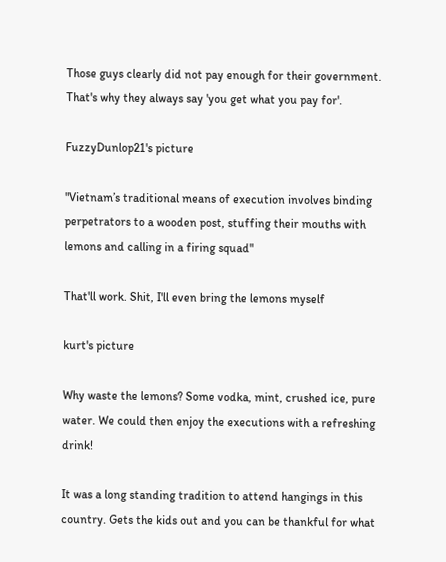Those guys clearly did not pay enough for their government.  That's why they always say 'you get what you pay for'.

FuzzyDunlop21's picture

"Vietnam’s traditional means of execution involves binding perpetrators to a wooden post, stuffing their mouths with lemons and calling in a firing squad"

That'll work. Shit, I'll even bring the lemons myself

kurt's picture

Why waste the lemons? Some vodka, mint, crushed ice, pure water. We could then enjoy the executions with a refreshing drink!

It was a long standing tradition to attend hangings in this country. Gets the kids out and you can be thankful for what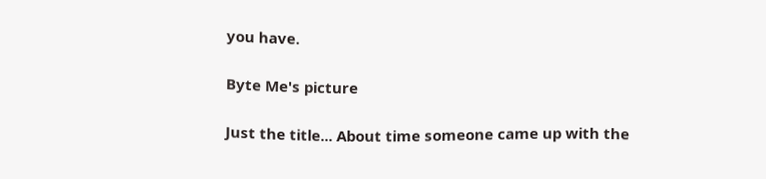you have.

Byte Me's picture

Just the title... About time someone came up with the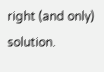right (and only) solution.